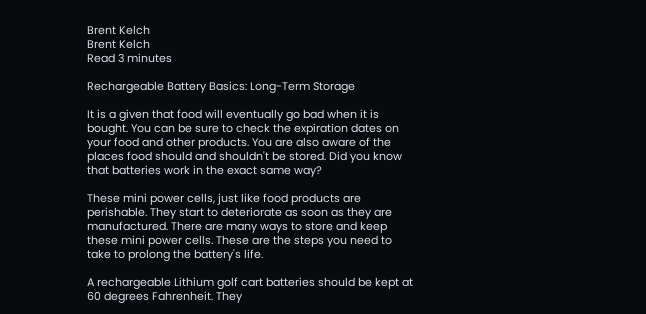Brent Kelch
Brent Kelch
Read 3 minutes

Rechargeable Battery Basics: Long-Term Storage

It is a given that food will eventually go bad when it is bought. You can be sure to check the expiration dates on your food and other products. You are also aware of the places food should and shouldn't be stored. Did you know that batteries work in the exact same way?

These mini power cells, just like food products are perishable. They start to deteriorate as soon as they are manufactured. There are many ways to store and keep these mini power cells. These are the steps you need to take to prolong the battery's life.

A rechargeable Lithium golf cart batteries should be kept at 60 degrees Fahrenheit. They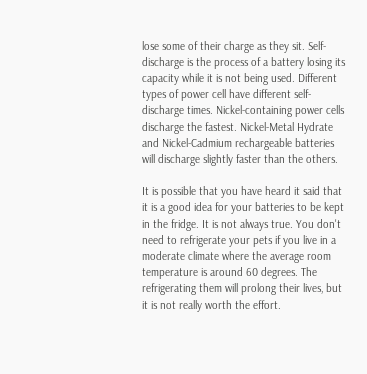lose some of their charge as they sit. Self-discharge is the process of a battery losing its capacity while it is not being used. Different types of power cell have different self-discharge times. Nickel-containing power cells discharge the fastest. Nickel-Metal Hydrate and Nickel-Cadmium rechargeable batteries will discharge slightly faster than the others.

It is possible that you have heard it said that it is a good idea for your batteries to be kept in the fridge. It is not always true. You don't need to refrigerate your pets if you live in a moderate climate where the average room temperature is around 60 degrees. The refrigerating them will prolong their lives, but it is not really worth the effort.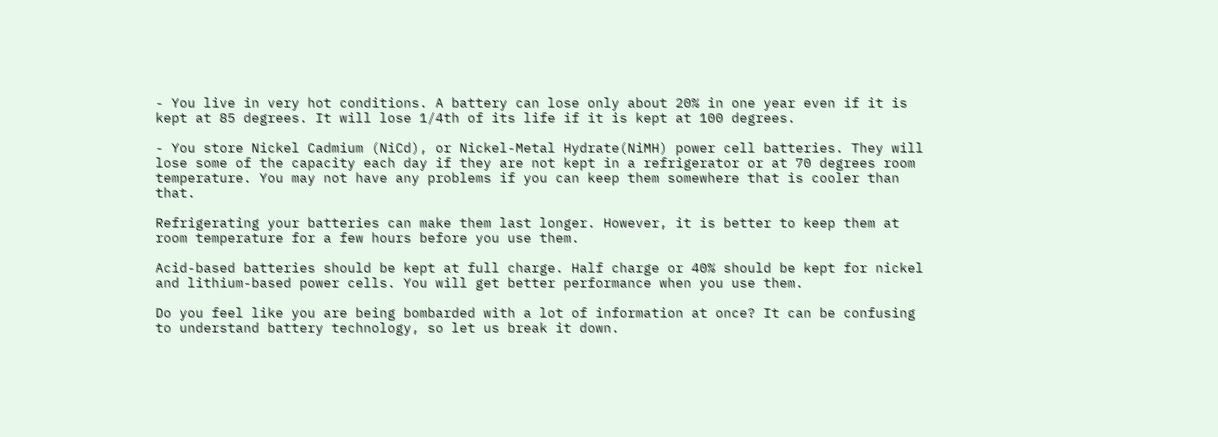- You live in very hot conditions. A battery can lose only about 20% in one year even if it is kept at 85 degrees. It will lose 1/4th of its life if it is kept at 100 degrees.

- You store Nickel Cadmium (NiCd), or Nickel-Metal Hydrate(NiMH) power cell batteries. They will lose some of the capacity each day if they are not kept in a refrigerator or at 70 degrees room temperature. You may not have any problems if you can keep them somewhere that is cooler than that.

Refrigerating your batteries can make them last longer. However, it is better to keep them at room temperature for a few hours before you use them.

Acid-based batteries should be kept at full charge. Half charge or 40% should be kept for nickel and lithium-based power cells. You will get better performance when you use them.

Do you feel like you are being bombarded with a lot of information at once? It can be confusing to understand battery technology, so let us break it down.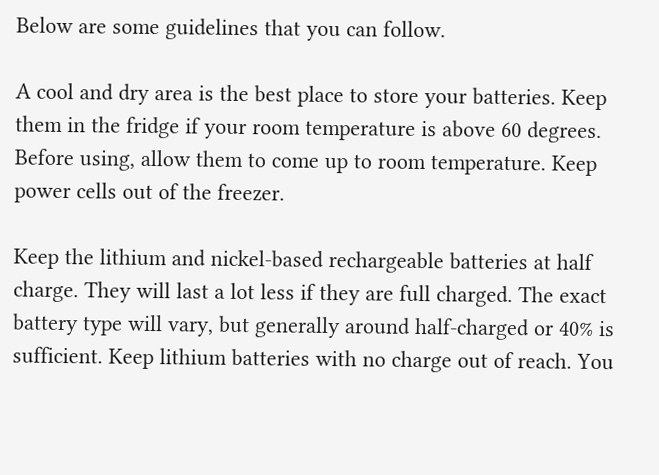Below are some guidelines that you can follow.

A cool and dry area is the best place to store your batteries. Keep them in the fridge if your room temperature is above 60 degrees. Before using, allow them to come up to room temperature. Keep power cells out of the freezer.

Keep the lithium and nickel-based rechargeable batteries at half charge. They will last a lot less if they are full charged. The exact battery type will vary, but generally around half-charged or 40% is sufficient. Keep lithium batteries with no charge out of reach. You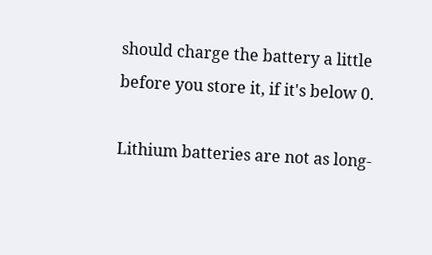should charge the battery a little before you store it, if it's below 0.

Lithium batteries are not as long-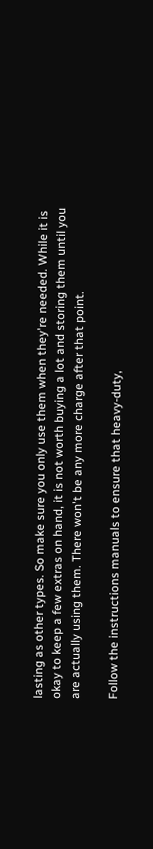lasting as other types. So make sure you only use them when they're needed. While it is okay to keep a few extras on hand, it is not worth buying a lot and storing them until you are actually using them. There won't be any more charge after that point.

Follow the instructions manuals to ensure that heavy-duty,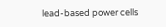lead-based power cells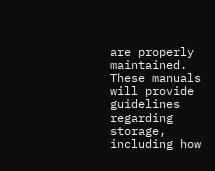are properly maintained. These manuals will provide guidelines regarding storage, including how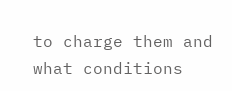to charge them and what conditions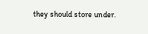they should store under.